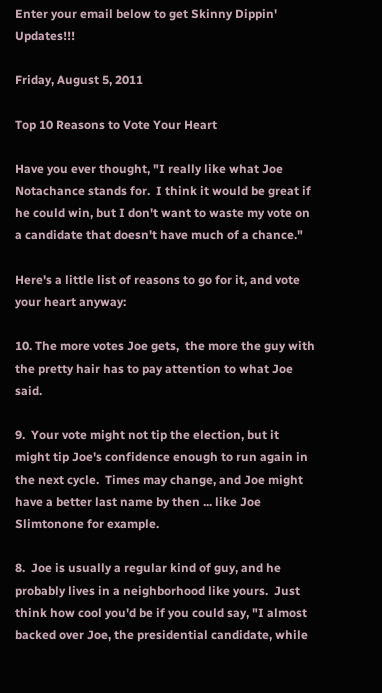Enter your email below to get Skinny Dippin' Updates!!!

Friday, August 5, 2011

Top 10 Reasons to Vote Your Heart

Have you ever thought, "I really like what Joe Notachance stands for.  I think it would be great if he could win, but I don't want to waste my vote on a candidate that doesn't have much of a chance."

Here's a little list of reasons to go for it, and vote your heart anyway:

10. The more votes Joe gets,  the more the guy with the pretty hair has to pay attention to what Joe said.

9.  Your vote might not tip the election, but it might tip Joe's confidence enough to run again in the next cycle.  Times may change, and Joe might have a better last name by then ... like Joe Slimtonone for example.

8.  Joe is usually a regular kind of guy, and he probably lives in a neighborhood like yours.  Just think how cool you'd be if you could say, "I almost backed over Joe, the presidential candidate, while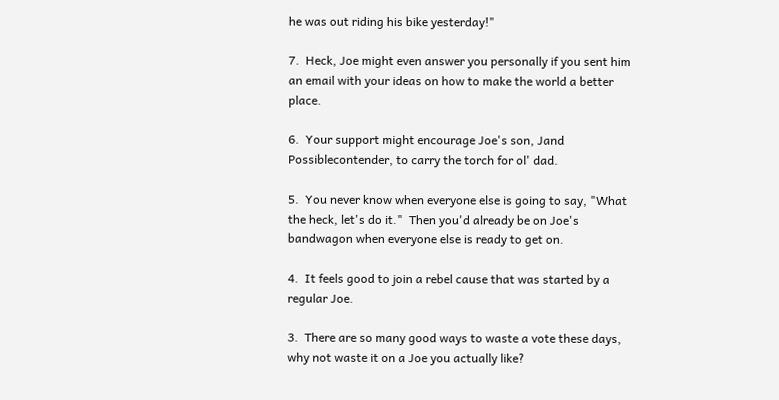he was out riding his bike yesterday!"

7.  Heck, Joe might even answer you personally if you sent him an email with your ideas on how to make the world a better place.

6.  Your support might encourage Joe's son, Jand Possiblecontender, to carry the torch for ol' dad.

5.  You never know when everyone else is going to say, "What the heck, let's do it."  Then you'd already be on Joe's bandwagon when everyone else is ready to get on.

4.  It feels good to join a rebel cause that was started by a regular Joe.

3.  There are so many good ways to waste a vote these days, why not waste it on a Joe you actually like?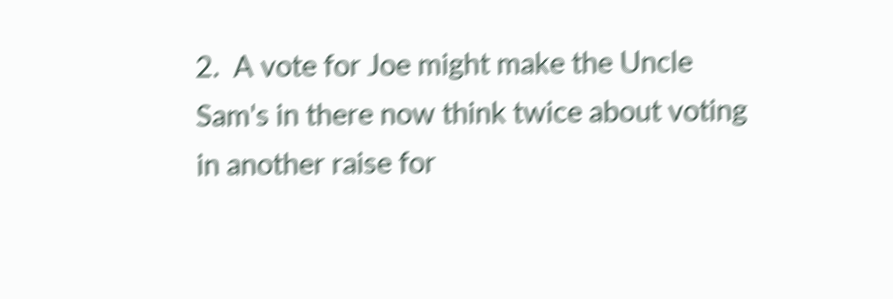2.  A vote for Joe might make the Uncle Sam's in there now think twice about voting in another raise for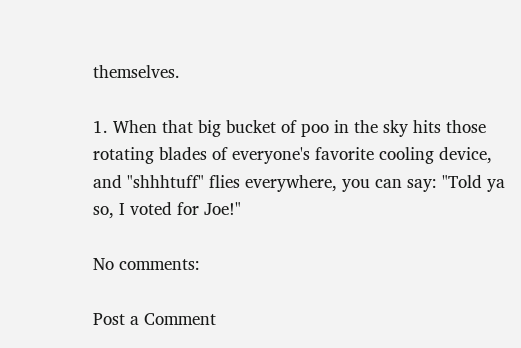themselves.

1. When that big bucket of poo in the sky hits those rotating blades of everyone's favorite cooling device, and "shhhtuff" flies everywhere, you can say: "Told ya so, I voted for Joe!"

No comments:

Post a Comment